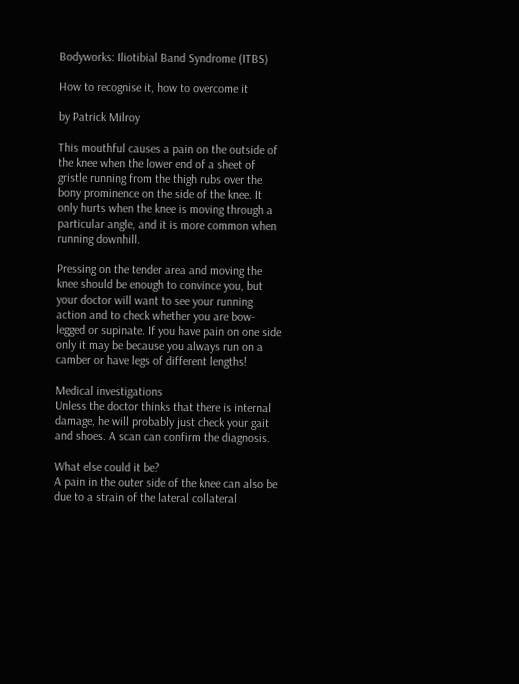Bodyworks: Iliotibial Band Syndrome (ITBS)

How to recognise it, how to overcome it

by Patrick Milroy

This mouthful causes a pain on the outside of the knee when the lower end of a sheet of gristle running from the thigh rubs over the bony prominence on the side of the knee. It only hurts when the knee is moving through a particular angle, and it is more common when running downhill.

Pressing on the tender area and moving the knee should be enough to convince you, but your doctor will want to see your running action and to check whether you are bow-legged or supinate. If you have pain on one side only it may be because you always run on a camber or have legs of different lengths!

Medical investigations
Unless the doctor thinks that there is internal damage, he will probably just check your gait and shoes. A scan can confirm the diagnosis.

What else could it be?
A pain in the outer side of the knee can also be due to a strain of the lateral collateral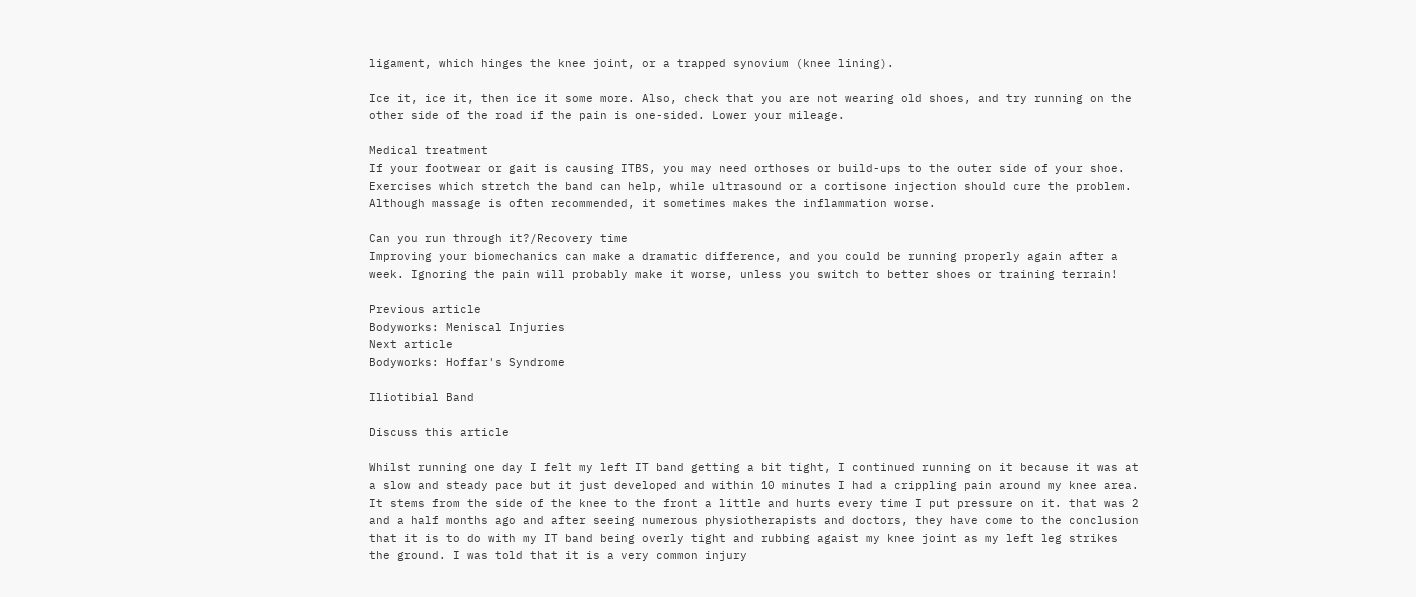ligament, which hinges the knee joint, or a trapped synovium (knee lining).

Ice it, ice it, then ice it some more. Also, check that you are not wearing old shoes, and try running on the other side of the road if the pain is one-sided. Lower your mileage.

Medical treatment
If your footwear or gait is causing ITBS, you may need orthoses or build-ups to the outer side of your shoe. Exercises which stretch the band can help, while ultrasound or a cortisone injection should cure the problem. Although massage is often recommended, it sometimes makes the inflammation worse.

Can you run through it?/Recovery time
Improving your biomechanics can make a dramatic difference, and you could be running properly again after a week. Ignoring the pain will probably make it worse, unless you switch to better shoes or training terrain!

Previous article
Bodyworks: Meniscal Injuries
Next article
Bodyworks: Hoffar's Syndrome

Iliotibial Band

Discuss this article

Whilst running one day I felt my left IT band getting a bit tight, I continued running on it because it was at a slow and steady pace but it just developed and within 10 minutes I had a crippling pain around my knee area. It stems from the side of the knee to the front a little and hurts every time I put pressure on it. that was 2 and a half months ago and after seeing numerous physiotherapists and doctors, they have come to the conclusion that it is to do with my IT band being overly tight and rubbing agaist my knee joint as my left leg strikes the ground. I was told that it is a very common injury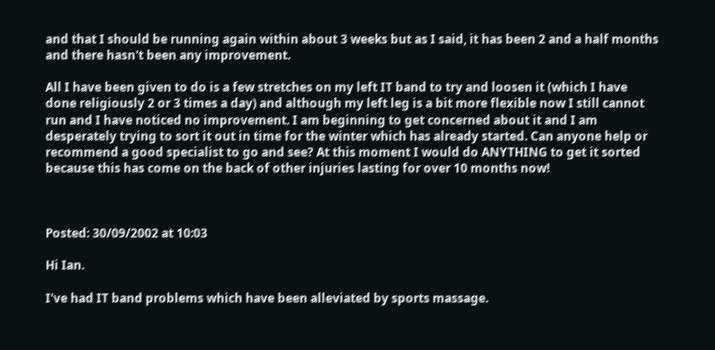and that I should be running again within about 3 weeks but as I said, it has been 2 and a half months and there hasn't been any improvement.

All I have been given to do is a few stretches on my left IT band to try and loosen it (which I have done religiously 2 or 3 times a day) and although my left leg is a bit more flexible now I still cannot run and I have noticed no improvement. I am beginning to get concerned about it and I am desperately trying to sort it out in time for the winter which has already started. Can anyone help or recommend a good specialist to go and see? At this moment I would do ANYTHING to get it sorted because this has come on the back of other injuries lasting for over 10 months now!



Posted: 30/09/2002 at 10:03

Hi Ian.

I've had IT band problems which have been alleviated by sports massage.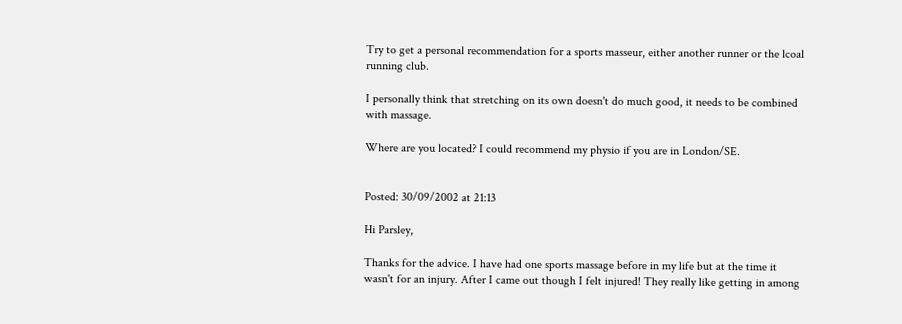Try to get a personal recommendation for a sports masseur, either another runner or the lcoal running club.

I personally think that stretching on its own doesn't do much good, it needs to be combined with massage.

Where are you located? I could recommend my physio if you are in London/SE.


Posted: 30/09/2002 at 21:13

Hi Parsley,

Thanks for the advice. I have had one sports massage before in my life but at the time it wasn't for an injury. After I came out though I felt injured! They really like getting in among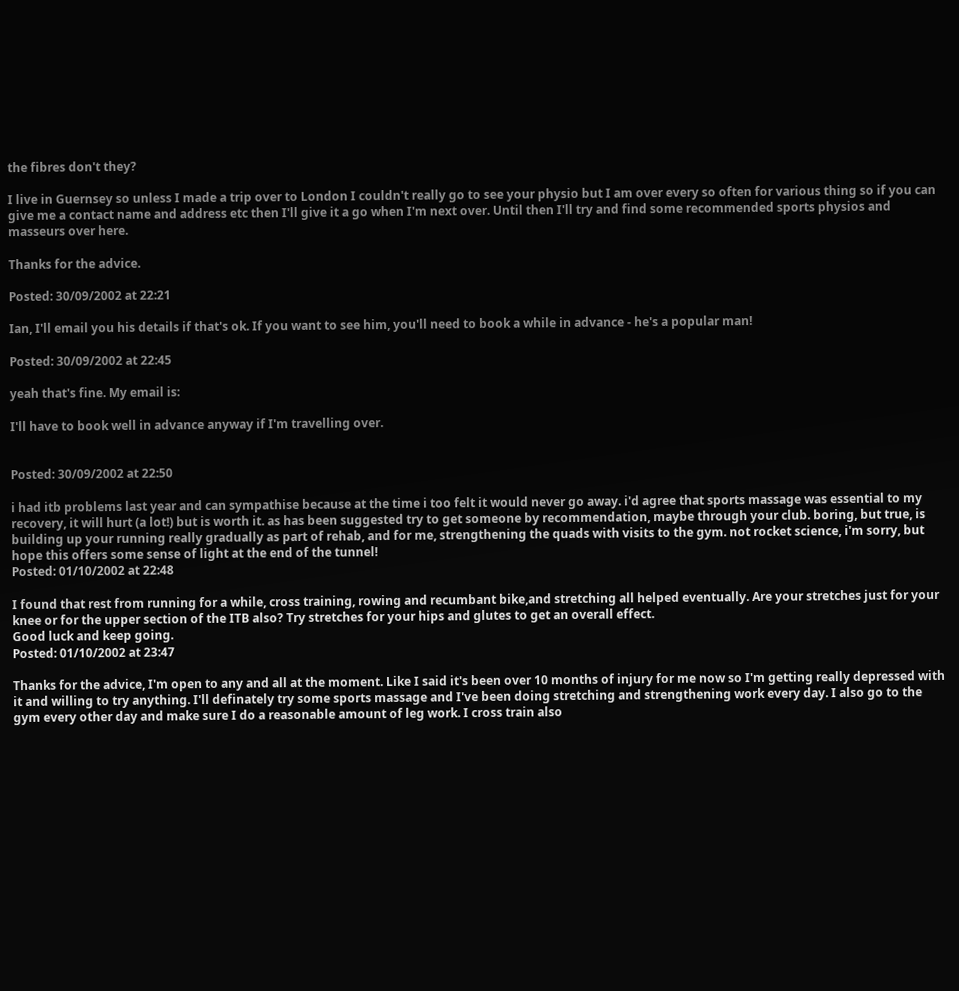the fibres don't they?

I live in Guernsey so unless I made a trip over to London I couldn't really go to see your physio but I am over every so often for various thing so if you can give me a contact name and address etc then I'll give it a go when I'm next over. Until then I'll try and find some recommended sports physios and masseurs over here.

Thanks for the advice.

Posted: 30/09/2002 at 22:21

Ian, I'll email you his details if that's ok. If you want to see him, you'll need to book a while in advance - he's a popular man!

Posted: 30/09/2002 at 22:45

yeah that's fine. My email is:

I'll have to book well in advance anyway if I'm travelling over.


Posted: 30/09/2002 at 22:50

i had itb problems last year and can sympathise because at the time i too felt it would never go away. i'd agree that sports massage was essential to my recovery, it will hurt (a lot!) but is worth it. as has been suggested try to get someone by recommendation, maybe through your club. boring, but true, is building up your running really gradually as part of rehab, and for me, strengthening the quads with visits to the gym. not rocket science, i'm sorry, but hope this offers some sense of light at the end of the tunnel!
Posted: 01/10/2002 at 22:48

I found that rest from running for a while, cross training, rowing and recumbant bike,and stretching all helped eventually. Are your stretches just for your knee or for the upper section of the ITB also? Try stretches for your hips and glutes to get an overall effect.
Good luck and keep going.
Posted: 01/10/2002 at 23:47

Thanks for the advice, I'm open to any and all at the moment. Like I said it's been over 10 months of injury for me now so I'm getting really depressed with it and willing to try anything. I'll definately try some sports massage and I've been doing stretching and strengthening work every day. I also go to the gym every other day and make sure I do a reasonable amount of leg work. I cross train also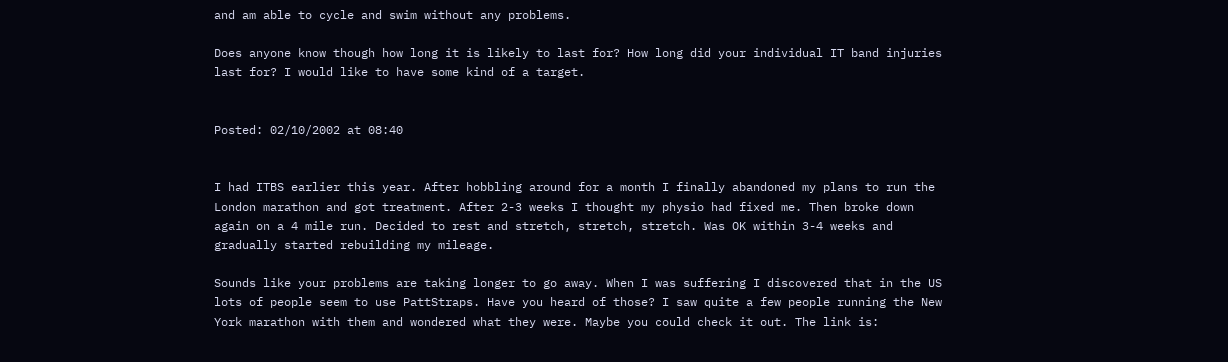and am able to cycle and swim without any problems.

Does anyone know though how long it is likely to last for? How long did your individual IT band injuries last for? I would like to have some kind of a target.


Posted: 02/10/2002 at 08:40


I had ITBS earlier this year. After hobbling around for a month I finally abandoned my plans to run the London marathon and got treatment. After 2-3 weeks I thought my physio had fixed me. Then broke down again on a 4 mile run. Decided to rest and stretch, stretch, stretch. Was OK within 3-4 weeks and gradually started rebuilding my mileage.

Sounds like your problems are taking longer to go away. When I was suffering I discovered that in the US lots of people seem to use PattStraps. Have you heard of those? I saw quite a few people running the New York marathon with them and wondered what they were. Maybe you could check it out. The link is: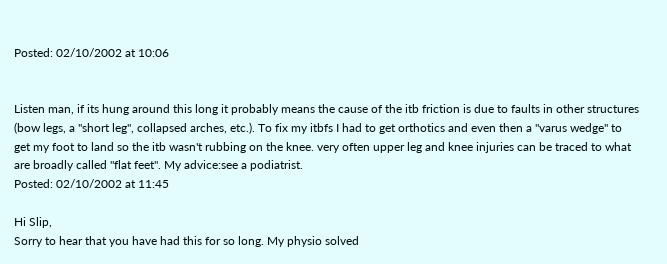Posted: 02/10/2002 at 10:06


Listen man, if its hung around this long it probably means the cause of the itb friction is due to faults in other structures (bow legs, a "short leg", collapsed arches, etc.). To fix my itbfs I had to get orthotics and even then a "varus wedge" to get my foot to land so the itb wasn't rubbing on the knee. very often upper leg and knee injuries can be traced to what are broadly called "flat feet". My advice:see a podiatrist.
Posted: 02/10/2002 at 11:45

Hi Slip,
Sorry to hear that you have had this for so long. My physio solved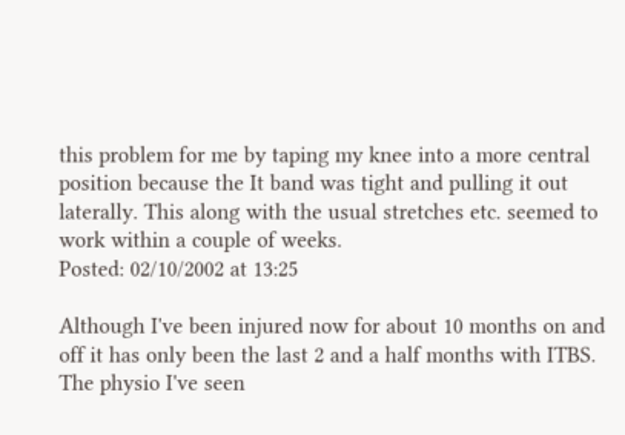this problem for me by taping my knee into a more central position because the It band was tight and pulling it out laterally. This along with the usual stretches etc. seemed to work within a couple of weeks.
Posted: 02/10/2002 at 13:25

Although I've been injured now for about 10 months on and off it has only been the last 2 and a half months with ITBS. The physio I've seen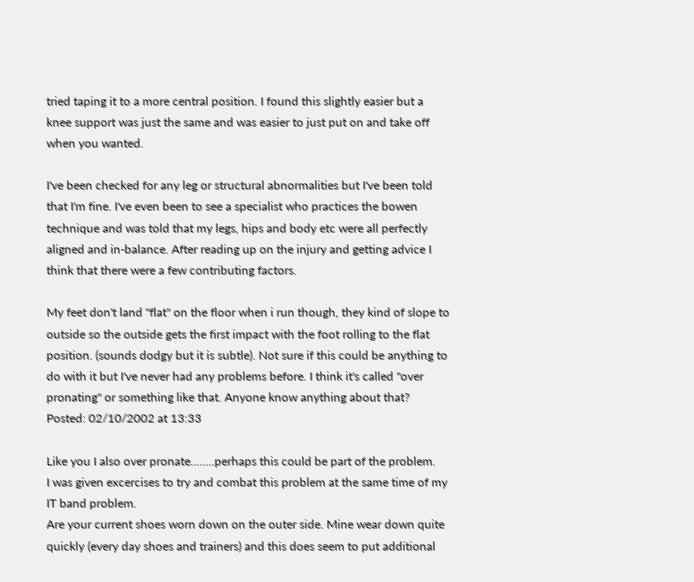tried taping it to a more central position. I found this slightly easier but a knee support was just the same and was easier to just put on and take off when you wanted.

I've been checked for any leg or structural abnormalities but I've been told that I'm fine. I've even been to see a specialist who practices the bowen technique and was told that my legs, hips and body etc were all perfectly aligned and in-balance. After reading up on the injury and getting advice I think that there were a few contributing factors.

My feet don't land "flat" on the floor when i run though, they kind of slope to outside so the outside gets the first impact with the foot rolling to the flat position. (sounds dodgy but it is subtle). Not sure if this could be anything to do with it but I've never had any problems before. I think it's called "over pronating" or something like that. Anyone know anything about that?
Posted: 02/10/2002 at 13:33

Like you I also over pronate........perhaps this could be part of the problem.
I was given excercises to try and combat this problem at the same time of my IT band problem.
Are your current shoes worn down on the outer side. Mine wear down quite quickly (every day shoes and trainers) and this does seem to put additional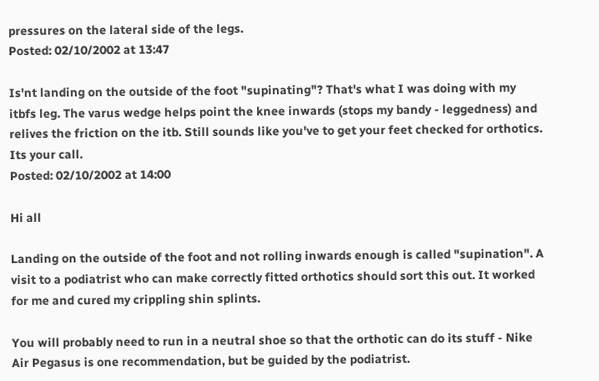pressures on the lateral side of the legs.
Posted: 02/10/2002 at 13:47

Is'nt landing on the outside of the foot "supinating"? That's what I was doing with my itbfs leg. The varus wedge helps point the knee inwards (stops my bandy - leggedness) and relives the friction on the itb. Still sounds like you've to get your feet checked for orthotics. Its your call.
Posted: 02/10/2002 at 14:00

Hi all

Landing on the outside of the foot and not rolling inwards enough is called "supination". A visit to a podiatrist who can make correctly fitted orthotics should sort this out. It worked for me and cured my crippling shin splints.

You will probably need to run in a neutral shoe so that the orthotic can do its stuff - Nike Air Pegasus is one recommendation, but be guided by the podiatrist.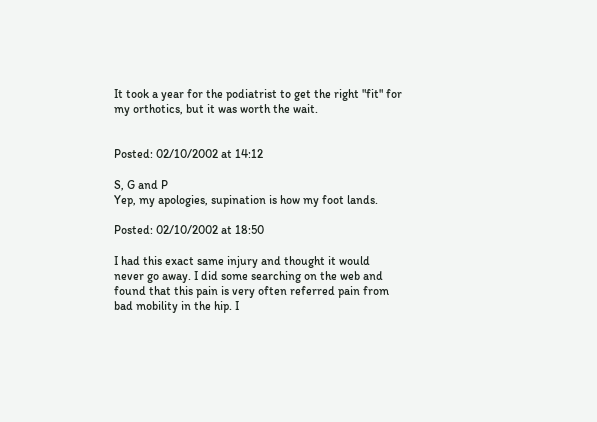It took a year for the podiatrist to get the right "fit" for my orthotics, but it was worth the wait.


Posted: 02/10/2002 at 14:12

S, G and P
Yep, my apologies, supination is how my foot lands.

Posted: 02/10/2002 at 18:50

I had this exact same injury and thought it would never go away. I did some searching on the web and found that this pain is very often referred pain from bad mobility in the hip. I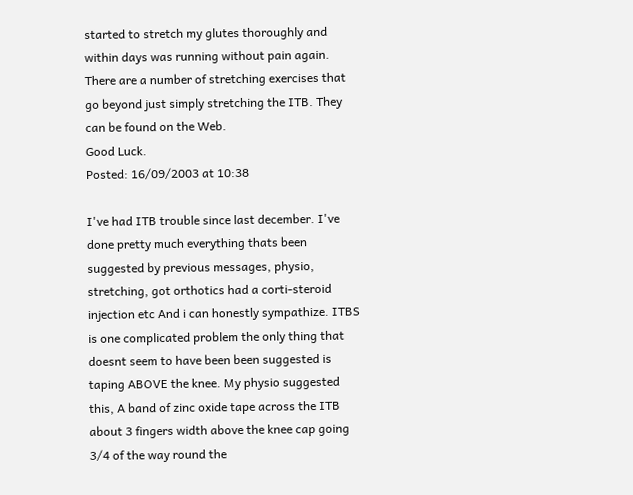started to stretch my glutes thoroughly and within days was running without pain again. There are a number of stretching exercises that go beyond just simply stretching the ITB. They can be found on the Web.
Good Luck.
Posted: 16/09/2003 at 10:38

I've had ITB trouble since last december. I've done pretty much everything thats been suggested by previous messages, physio, stretching, got orthotics had a corti-steroid injection etc And i can honestly sympathize. ITBS is one complicated problem the only thing that doesnt seem to have been been suggested is taping ABOVE the knee. My physio suggested this, A band of zinc oxide tape across the ITB about 3 fingers width above the knee cap going 3/4 of the way round the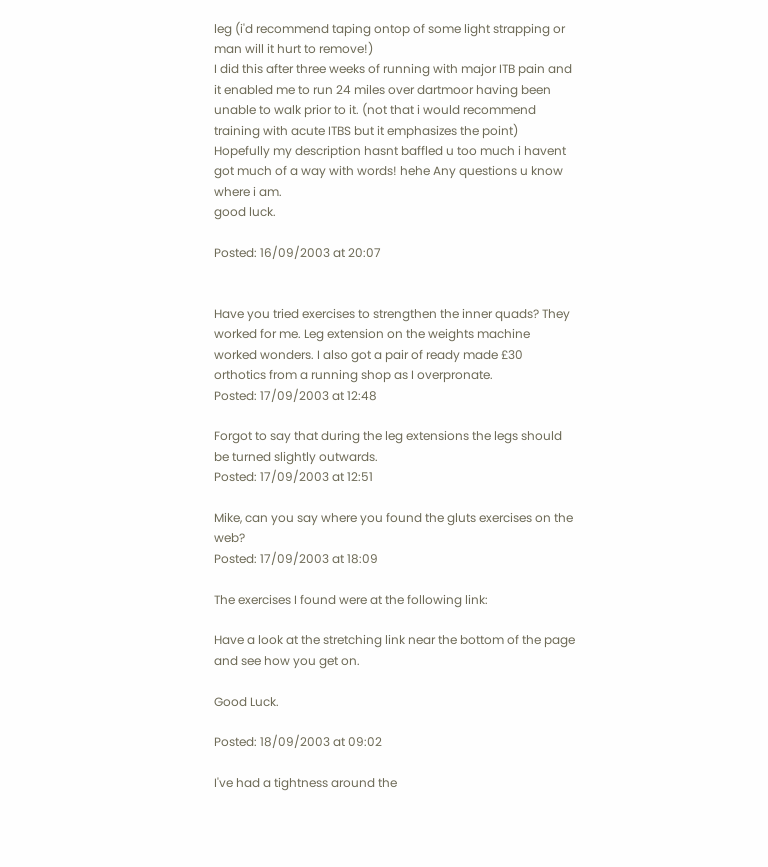leg (i'd recommend taping ontop of some light strapping or man will it hurt to remove!)
I did this after three weeks of running with major ITB pain and it enabled me to run 24 miles over dartmoor having been unable to walk prior to it. (not that i would recommend training with acute ITBS but it emphasizes the point)
Hopefully my description hasnt baffled u too much i havent got much of a way with words! hehe Any questions u know where i am.
good luck.

Posted: 16/09/2003 at 20:07


Have you tried exercises to strengthen the inner quads? They worked for me. Leg extension on the weights machine worked wonders. I also got a pair of ready made £30 orthotics from a running shop as I overpronate.
Posted: 17/09/2003 at 12:48

Forgot to say that during the leg extensions the legs should be turned slightly outwards.
Posted: 17/09/2003 at 12:51

Mike, can you say where you found the gluts exercises on the web?
Posted: 17/09/2003 at 18:09

The exercises I found were at the following link:

Have a look at the stretching link near the bottom of the page and see how you get on.

Good Luck.

Posted: 18/09/2003 at 09:02

I've had a tightness around the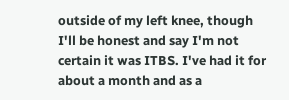outside of my left knee, though I'll be honest and say I'm not certain it was ITBS. I've had it for about a month and as a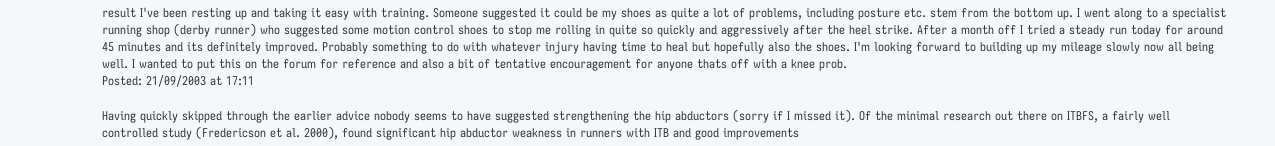result I've been resting up and taking it easy with training. Someone suggested it could be my shoes as quite a lot of problems, including posture etc. stem from the bottom up. I went along to a specialist running shop (derby runner) who suggested some motion control shoes to stop me rolling in quite so quickly and aggressively after the heel strike. After a month off I tried a steady run today for around 45 minutes and its definitely improved. Probably something to do with whatever injury having time to heal but hopefully also the shoes. I'm looking forward to building up my mileage slowly now all being well. I wanted to put this on the forum for reference and also a bit of tentative encouragement for anyone thats off with a knee prob.
Posted: 21/09/2003 at 17:11

Having quickly skipped through the earlier advice nobody seems to have suggested strengthening the hip abductors (sorry if I missed it). Of the minimal research out there on ITBFS, a fairly well controlled study (Fredericson et al. 2000), found significant hip abductor weakness in runners with ITB and good improvements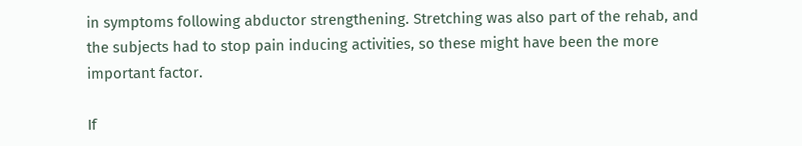in symptoms following abductor strengthening. Stretching was also part of the rehab, and the subjects had to stop pain inducing activities, so these might have been the more important factor.

If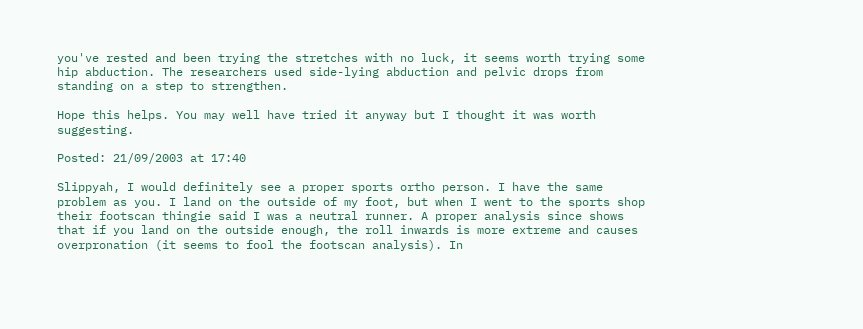you've rested and been trying the stretches with no luck, it seems worth trying some hip abduction. The researchers used side-lying abduction and pelvic drops from standing on a step to strengthen.

Hope this helps. You may well have tried it anyway but I thought it was worth suggesting.

Posted: 21/09/2003 at 17:40

Slippyah, I would definitely see a proper sports ortho person. I have the same problem as you. I land on the outside of my foot, but when I went to the sports shop their footscan thingie said I was a neutral runner. A proper analysis since shows that if you land on the outside enough, the roll inwards is more extreme and causes overpronation (it seems to fool the footscan analysis). In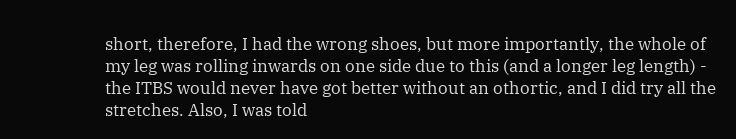short, therefore, I had the wrong shoes, but more importantly, the whole of my leg was rolling inwards on one side due to this (and a longer leg length) - the ITBS would never have got better without an othortic, and I did try all the stretches. Also, I was told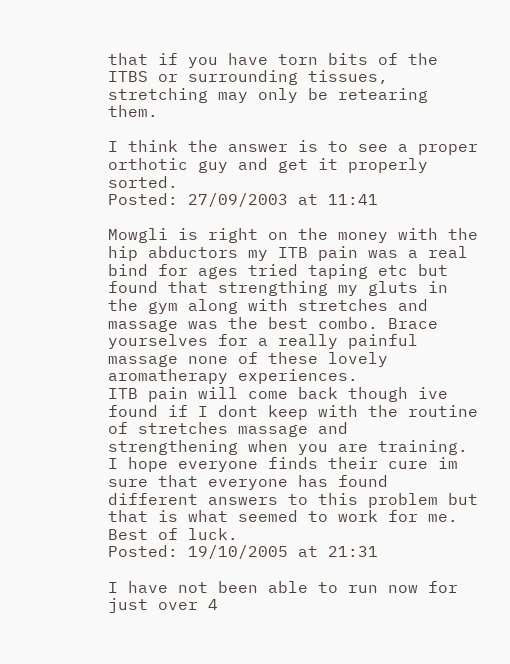that if you have torn bits of the ITBS or surrounding tissues, stretching may only be retearing them.

I think the answer is to see a proper orthotic guy and get it properly sorted.
Posted: 27/09/2003 at 11:41

Mowgli is right on the money with the hip abductors my ITB pain was a real bind for ages tried taping etc but found that strengthing my gluts in the gym along with stretches and massage was the best combo. Brace yourselves for a really painful massage none of these lovely aromatherapy experiences.
ITB pain will come back though ive found if I dont keep with the routine of stretches massage and strengthening when you are training.
I hope everyone finds their cure im sure that everyone has found different answers to this problem but that is what seemed to work for me. Best of luck.
Posted: 19/10/2005 at 21:31

I have not been able to run now for just over 4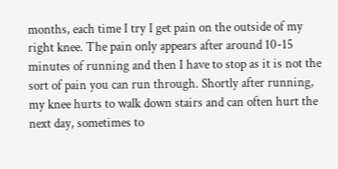months, each time I try I get pain on the outside of my right knee. The pain only appears after around 10-15 minutes of running and then I have to stop as it is not the sort of pain you can run through. Shortly after running, my knee hurts to walk down stairs and can often hurt the next day, sometimes to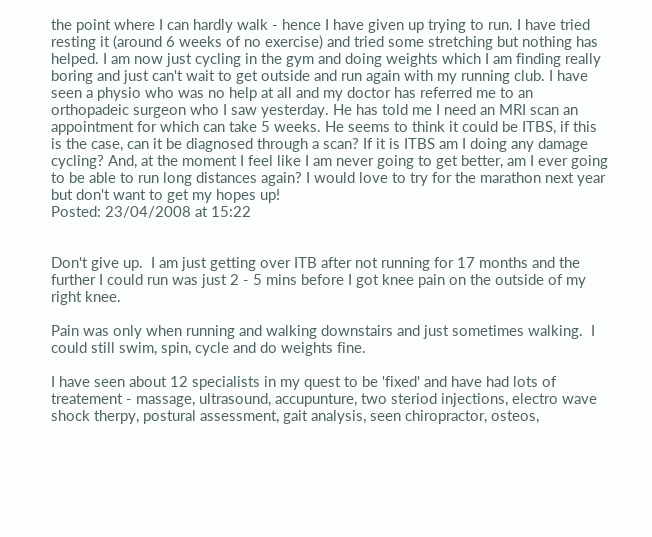the point where I can hardly walk - hence I have given up trying to run. I have tried resting it (around 6 weeks of no exercise) and tried some stretching but nothing has helped. I am now just cycling in the gym and doing weights which I am finding really boring and just can't wait to get outside and run again with my running club. I have seen a physio who was no help at all and my doctor has referred me to an orthopadeic surgeon who I saw yesterday. He has told me I need an MRI scan an appointment for which can take 5 weeks. He seems to think it could be ITBS, if this is the case, can it be diagnosed through a scan? If it is ITBS am I doing any damage cycling? And, at the moment I feel like I am never going to get better, am I ever going to be able to run long distances again? I would love to try for the marathon next year but don't want to get my hopes up!
Posted: 23/04/2008 at 15:22


Don't give up.  I am just getting over ITB after not running for 17 months and the further I could run was just 2 - 5 mins before I got knee pain on the outside of my right knee.

Pain was only when running and walking downstairs and just sometimes walking.  I could still swim, spin, cycle and do weights fine.

I have seen about 12 specialists in my quest to be 'fixed' and have had lots of treatement - massage, ultrasound, accupunture, two steriod injections, electro wave shock therpy, postural assessment, gait analysis, seen chiropractor, osteos,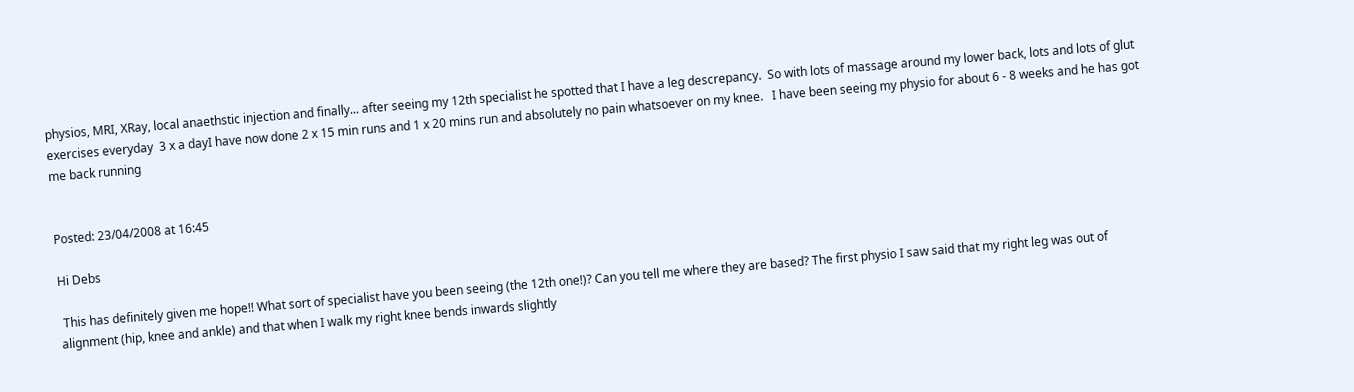physios, MRI, XRay, local anaethstic injection and finally... after seeing my 12th specialist he spotted that I have a leg descrepancy.  So with lots of massage around my lower back, lots and lots of glut exercises everyday  3 x a dayI have now done 2 x 15 min runs and 1 x 20 mins run and absolutely no pain whatsoever on my knee.   I have been seeing my physio for about 6 - 8 weeks and he has got me back running


Posted: 23/04/2008 at 16:45

Hi Debs

 This has definitely given me hope!! What sort of specialist have you been seeing (the 12th one!)? Can you tell me where they are based? The first physio I saw said that my right leg was out of alignment (hip, knee and ankle) and that when I walk my right knee bends inwards slightly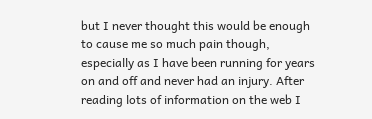but I never thought this would be enough to cause me so much pain though, especially as I have been running for years on and off and never had an injury. After reading lots of information on the web I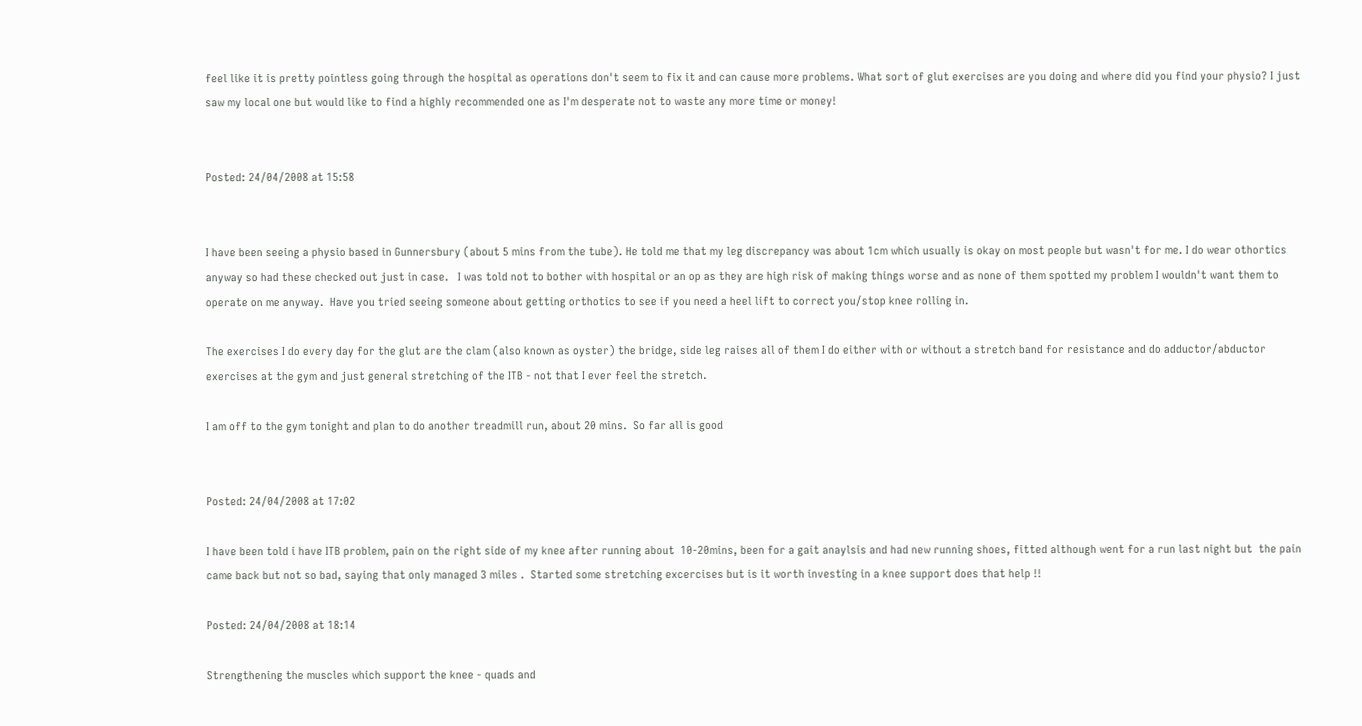feel like it is pretty pointless going through the hospital as operations don't seem to fix it and can cause more problems. What sort of glut exercises are you doing and where did you find your physio? I just saw my local one but would like to find a highly recommended one as I'm desperate not to waste any more time or money!


Posted: 24/04/2008 at 15:58


I have been seeing a physio based in Gunnersbury (about 5 mins from the tube). He told me that my leg discrepancy was about 1cm which usually is okay on most people but wasn't for me. I do wear othortics anyway so had these checked out just in case.   I was told not to bother with hospital or an op as they are high risk of making things worse and as none of them spotted my problem I wouldn't want them to operate on me anyway.  Have you tried seeing someone about getting orthotics to see if you need a heel lift to correct you/stop knee rolling in.

The exercises I do every day for the glut are the clam (also known as oyster) the bridge, side leg raises all of them I do either with or without a stretch band for resistance and do adductor/abductor exercises at the gym and just general stretching of the ITB - not that I ever feel the stretch.

I am off to the gym tonight and plan to do another treadmill run, about 20 mins.  So far all is good


Posted: 24/04/2008 at 17:02

I have been told i have ITB problem, pain on the right side of my knee after running about  10-20mins, been for a gait anaylsis and had new running shoes, fitted although went for a run last night but  the pain came back but not so bad, saying that only managed 3 miles .  Started some stretching excercises but is it worth investing in a knee support does that help !!

Posted: 24/04/2008 at 18:14

Strengthening the muscles which support the knee - quads and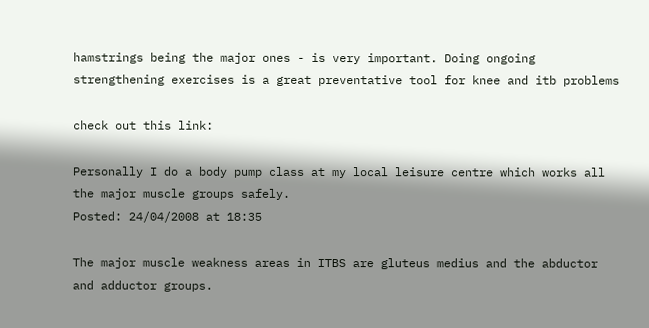hamstrings being the major ones - is very important. Doing ongoing strengthening exercises is a great preventative tool for knee and itb problems

check out this link:

Personally I do a body pump class at my local leisure centre which works all the major muscle groups safely.
Posted: 24/04/2008 at 18:35

The major muscle weakness areas in ITBS are gluteus medius and the abductor and adductor groups.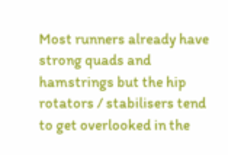Most runners already have strong quads and hamstrings but the hip rotators / stabilisers tend to get overlooked in the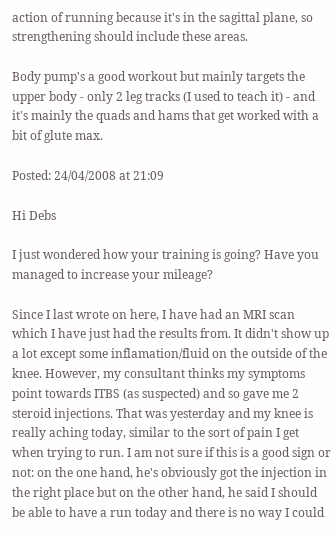action of running because it's in the sagittal plane, so strengthening should include these areas.

Body pump's a good workout but mainly targets the upper body - only 2 leg tracks (I used to teach it) - and it's mainly the quads and hams that get worked with a bit of glute max.

Posted: 24/04/2008 at 21:09

Hi Debs

I just wondered how your training is going? Have you managed to increase your mileage?

Since I last wrote on here, I have had an MRI scan which I have just had the results from. It didn't show up a lot except some inflamation/fluid on the outside of the knee. However, my consultant thinks my symptoms point towards ITBS (as suspected) and so gave me 2 steroid injections. That was yesterday and my knee is really aching today, similar to the sort of pain I get when trying to run. I am not sure if this is a good sign or not: on the one hand, he's obviously got the injection in the right place but on the other hand, he said I should be able to have a run today and there is no way I could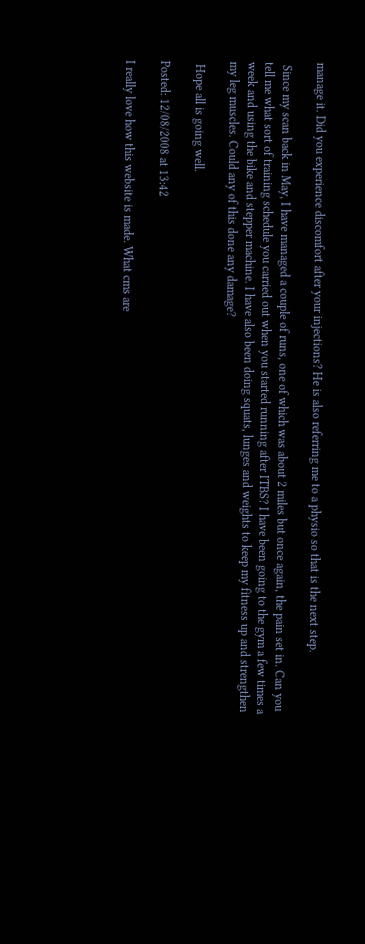manage it. Did you experience discomfort after your injections? He is also referring me to a physio so that is the next step.

 Since my scan back in May, I have managed a couple of runs, one of which was about 2 miles but once again, the pain set in. Can you tell me what sort of training schedule you carried out when you started running after ITBS? I have been going to the gym a few times a week and using the bike and stepper machine. I have also been doing squats, lunges and weights to keep my fitness up and strengthen my leg muscles. Could any of this done any damage?

 Hope all is going well.

Posted: 12/08/2008 at 13:42

I really love how this website is made. What cms are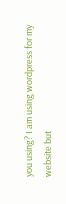you using? I am using wordpress for my website but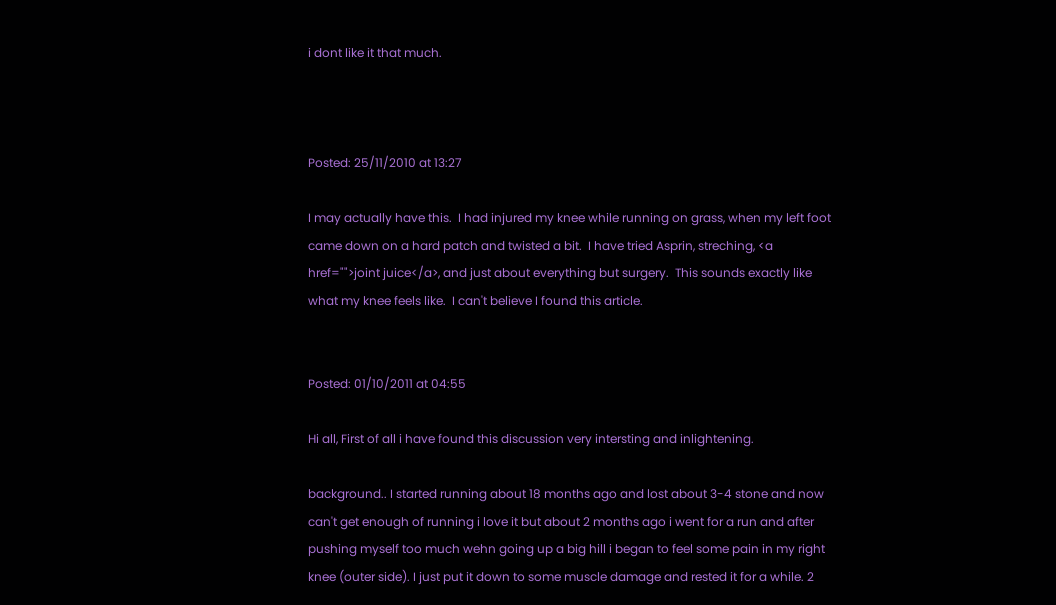i dont like it that much.



Posted: 25/11/2010 at 13:27

I may actually have this.  I had injured my knee while running on grass, when my left foot came down on a hard patch and twisted a bit.  I have tried Asprin, streching, <a href="">joint juice</a>, and just about everything but surgery.  This sounds exactly like what my knee feels like.  I can't believe I found this article.


Posted: 01/10/2011 at 04:55

Hi all, First of all i have found this discussion very intersting and inlightening.

background.. I started running about 18 months ago and lost about 3-4 stone and now can't get enough of running i love it but about 2 months ago i went for a run and after pushing myself too much wehn going up a big hill i began to feel some pain in my right knee (outer side). I just put it down to some muscle damage and rested it for a while. 2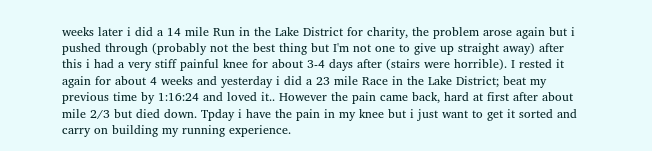weeks later i did a 14 mile Run in the Lake District for charity, the problem arose again but i pushed through (probably not the best thing but I'm not one to give up straight away) after this i had a very stiff painful knee for about 3-4 days after (stairs were horrible). I rested it again for about 4 weeks and yesterday i did a 23 mile Race in the Lake District; beat my previous time by 1:16:24 and loved it.. However the pain came back, hard at first after about mile 2/3 but died down. Tpday i have the pain in my knee but i just want to get it sorted and carry on building my running experience.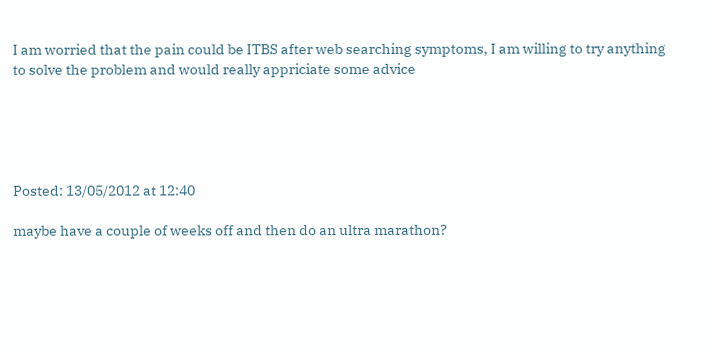I am worried that the pain could be ITBS after web searching symptoms, I am willing to try anything to solve the problem and would really appriciate some advice





Posted: 13/05/2012 at 12:40

maybe have a couple of weeks off and then do an ultra marathon?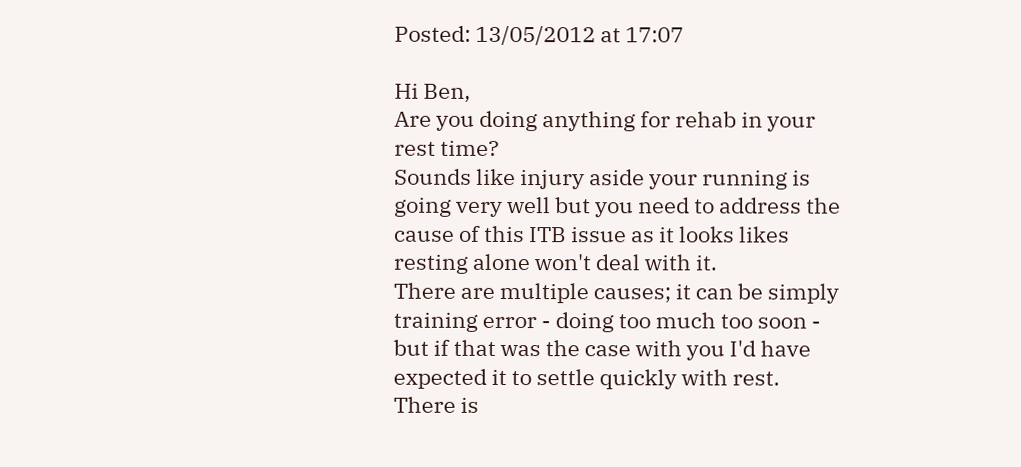Posted: 13/05/2012 at 17:07

Hi Ben,
Are you doing anything for rehab in your rest time?
Sounds like injury aside your running is going very well but you need to address the cause of this ITB issue as it looks likes resting alone won't deal with it.
There are multiple causes; it can be simply training error - doing too much too soon - but if that was the case with you I'd have expected it to settle quickly with rest. There is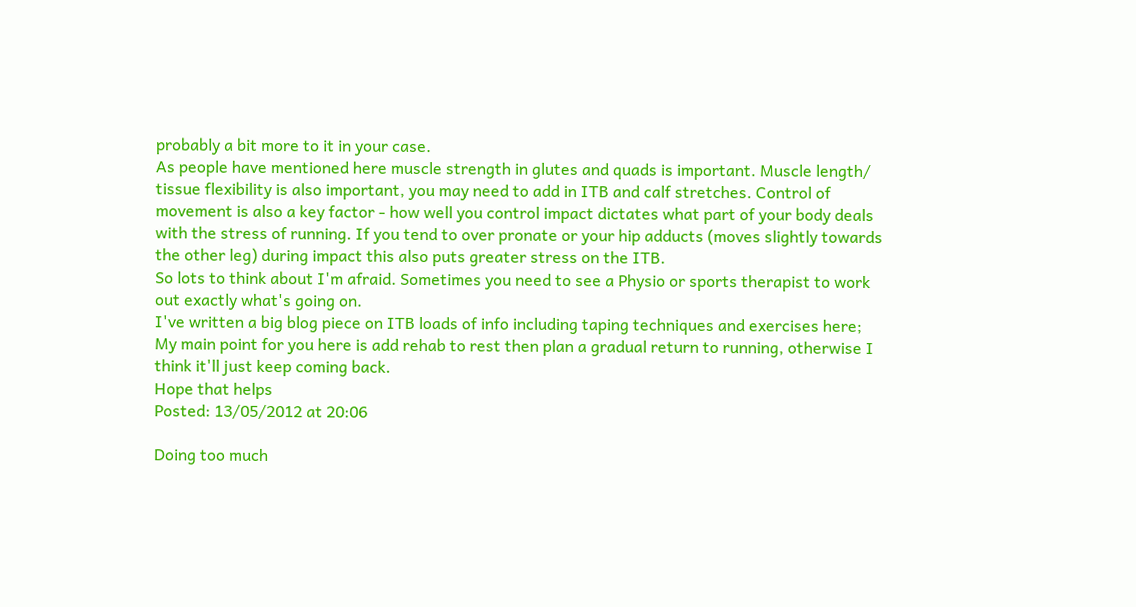probably a bit more to it in your case.
As people have mentioned here muscle strength in glutes and quads is important. Muscle length/ tissue flexibility is also important, you may need to add in ITB and calf stretches. Control of movement is also a key factor - how well you control impact dictates what part of your body deals with the stress of running. If you tend to over pronate or your hip adducts (moves slightly towards the other leg) during impact this also puts greater stress on the ITB.
So lots to think about I'm afraid. Sometimes you need to see a Physio or sports therapist to work out exactly what's going on.
I've written a big blog piece on ITB loads of info including taping techniques and exercises here;
My main point for you here is add rehab to rest then plan a gradual return to running, otherwise I think it'll just keep coming back.
Hope that helps
Posted: 13/05/2012 at 20:06

Doing too much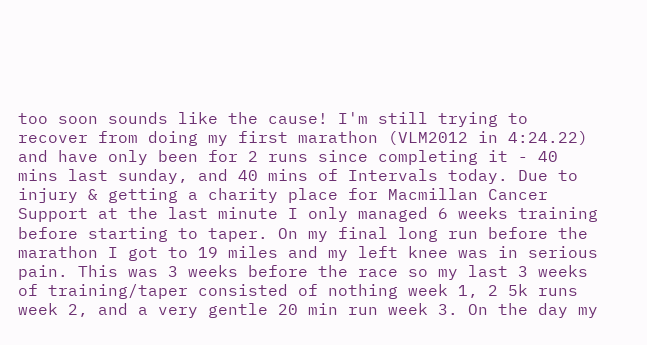too soon sounds like the cause! I'm still trying to recover from doing my first marathon (VLM2012 in 4:24.22) and have only been for 2 runs since completing it - 40 mins last sunday, and 40 mins of Intervals today. Due to injury & getting a charity place for Macmillan Cancer Support at the last minute I only managed 6 weeks training before starting to taper. On my final long run before the marathon I got to 19 miles and my left knee was in serious pain. This was 3 weeks before the race so my last 3 weeks of training/taper consisted of nothing week 1, 2 5k runs week 2, and a very gentle 20 min run week 3. On the day my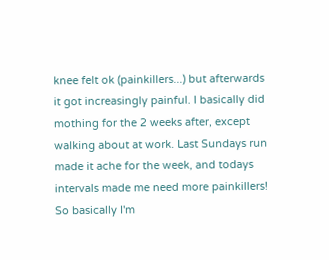knee felt ok (painkillers...) but afterwards it got increasingly painful. I basically did mothing for the 2 weeks after, except walking about at work. Last Sundays run made it ache for the week, and todays intervals made me need more painkillers! So basically I'm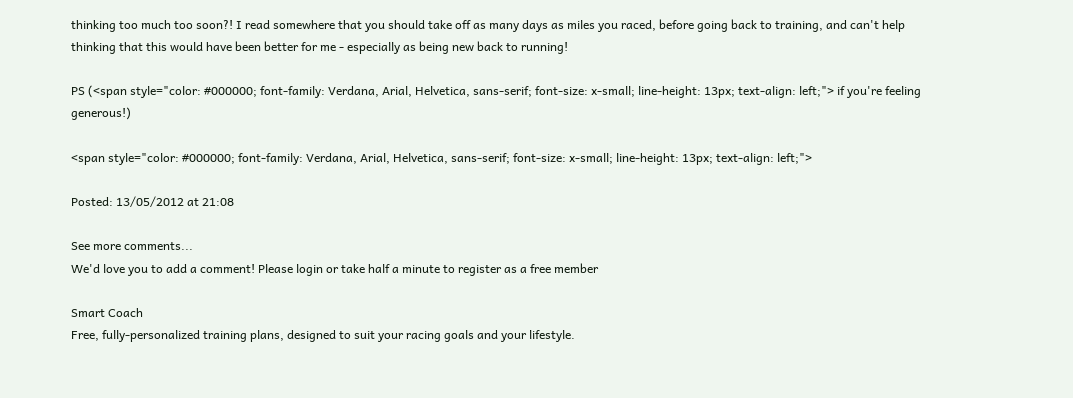thinking too much too soon?! I read somewhere that you should take off as many days as miles you raced, before going back to training, and can't help thinking that this would have been better for me - especially as being new back to running!

PS (<span style="color: #000000; font-family: Verdana, Arial, Helvetica, sans-serif; font-size: x-small; line-height: 13px; text-align: left;"> if you're feeling generous!)

<span style="color: #000000; font-family: Verdana, Arial, Helvetica, sans-serif; font-size: x-small; line-height: 13px; text-align: left;">

Posted: 13/05/2012 at 21:08

See more comments...
We'd love you to add a comment! Please login or take half a minute to register as a free member

Smart Coach
Free, fully-personalized training plans, designed to suit your racing goals and your lifestyle.